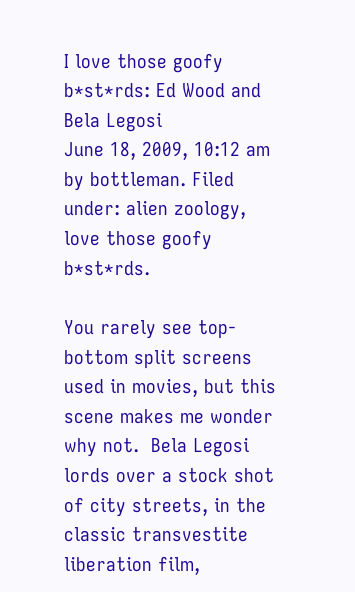I love those goofy b*st*rds: Ed Wood and Bela Legosi
June 18, 2009, 10:12 am by bottleman. Filed under: alien zoology, love those goofy b*st*rds.

You rarely see top-bottom split screens used in movies, but this scene makes me wonder why not.  Bela Legosi lords over a stock shot of city streets, in the classic transvestite liberation film,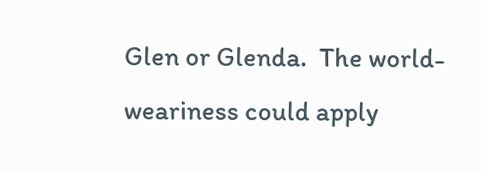Glen or Glenda.  The world-weariness could apply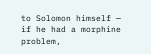to Solomon himself — if he had a morphine problem,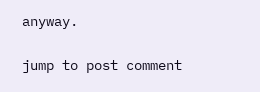anyway.

jump to post comment